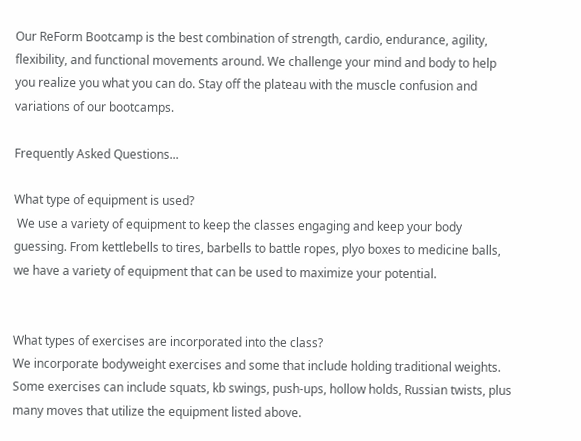Our ReForm Bootcamp is the best combination of strength, cardio, endurance, agility, flexibility, and functional movements around. We challenge your mind and body to help you realize you what you can do. Stay off the plateau with the muscle confusion and variations of our bootcamps.

Frequently Asked Questions...

What type of equipment is used?
 We use a variety of equipment to keep the classes engaging and keep your body guessing. From kettlebells to tires, barbells to battle ropes, plyo boxes to medicine balls, we have a variety of equipment that can be used to maximize your potential.


What types of exercises are incorporated into the class?
We incorporate bodyweight exercises and some that include holding traditional weights. Some exercises can include squats, kb swings, push-ups, hollow holds, Russian twists, plus many moves that utilize the equipment listed above.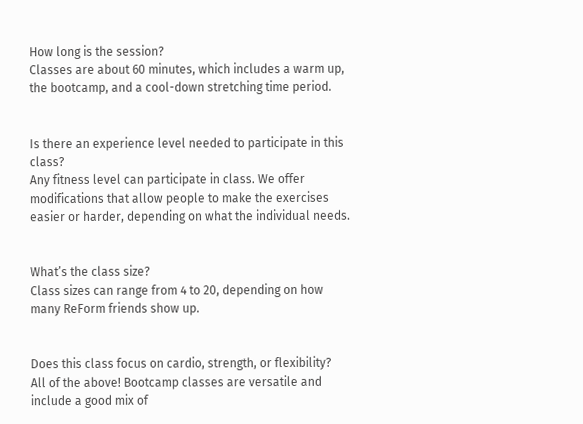How long is the session?
Classes are about 60 minutes, which includes a warm up, the bootcamp, and a cool-down stretching time period.


Is there an experience level needed to participate in this class?
Any fitness level can participate in class. We offer modifications that allow people to make the exercises easier or harder, depending on what the individual needs.


What’s the class size?
Class sizes can range from 4 to 20, depending on how many ReForm friends show up.


Does this class focus on cardio, strength, or flexibility?
All of the above! Bootcamp classes are versatile and include a good mix of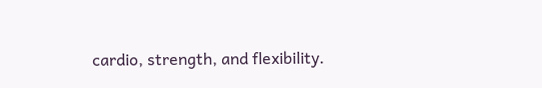cardio, strength, and flexibility.